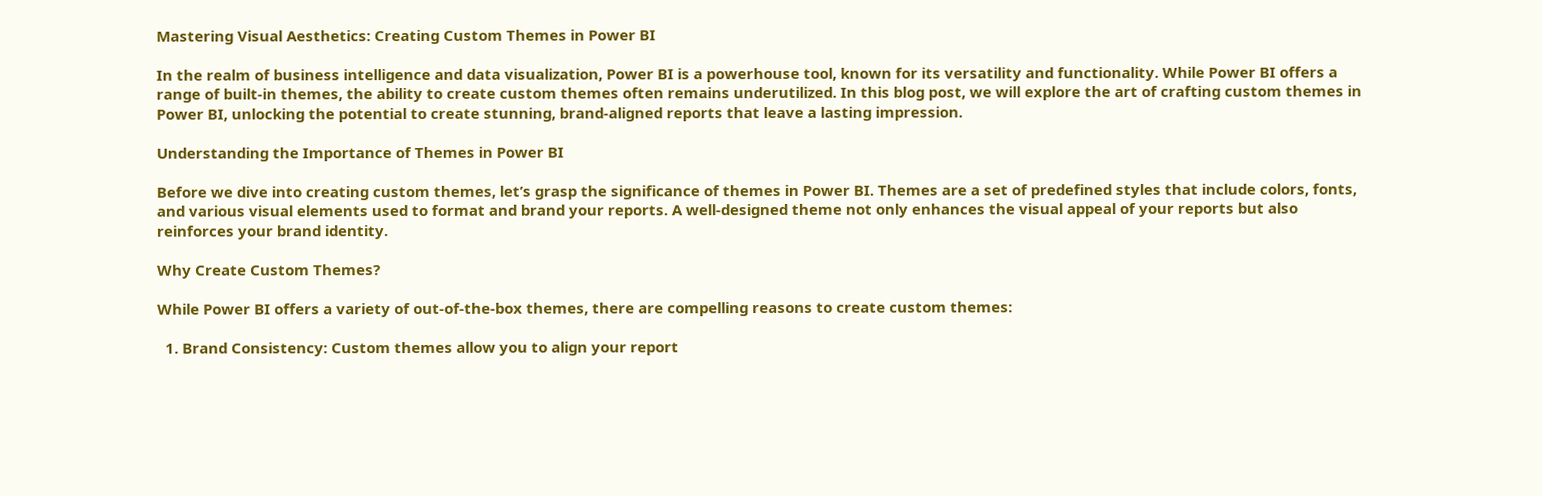Mastering Visual Aesthetics: Creating Custom Themes in Power BI

In the realm of business intelligence and data visualization, Power BI is a powerhouse tool, known for its versatility and functionality. While Power BI offers a range of built-in themes, the ability to create custom themes often remains underutilized. In this blog post, we will explore the art of crafting custom themes in Power BI, unlocking the potential to create stunning, brand-aligned reports that leave a lasting impression.

Understanding the Importance of Themes in Power BI

Before we dive into creating custom themes, let’s grasp the significance of themes in Power BI. Themes are a set of predefined styles that include colors, fonts, and various visual elements used to format and brand your reports. A well-designed theme not only enhances the visual appeal of your reports but also reinforces your brand identity.

Why Create Custom Themes?

While Power BI offers a variety of out-of-the-box themes, there are compelling reasons to create custom themes:

  1. Brand Consistency: Custom themes allow you to align your report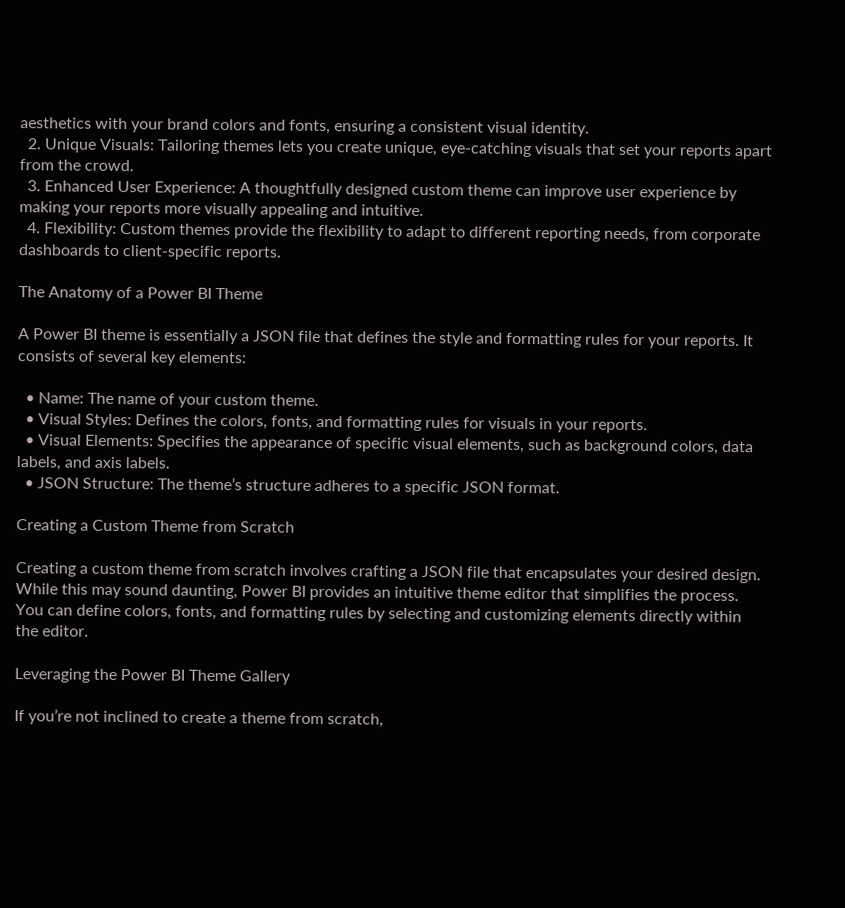aesthetics with your brand colors and fonts, ensuring a consistent visual identity.
  2. Unique Visuals: Tailoring themes lets you create unique, eye-catching visuals that set your reports apart from the crowd.
  3. Enhanced User Experience: A thoughtfully designed custom theme can improve user experience by making your reports more visually appealing and intuitive.
  4. Flexibility: Custom themes provide the flexibility to adapt to different reporting needs, from corporate dashboards to client-specific reports.

The Anatomy of a Power BI Theme

A Power BI theme is essentially a JSON file that defines the style and formatting rules for your reports. It consists of several key elements:

  • Name: The name of your custom theme.
  • Visual Styles: Defines the colors, fonts, and formatting rules for visuals in your reports.
  • Visual Elements: Specifies the appearance of specific visual elements, such as background colors, data labels, and axis labels.
  • JSON Structure: The theme’s structure adheres to a specific JSON format.

Creating a Custom Theme from Scratch

Creating a custom theme from scratch involves crafting a JSON file that encapsulates your desired design. While this may sound daunting, Power BI provides an intuitive theme editor that simplifies the process. You can define colors, fonts, and formatting rules by selecting and customizing elements directly within the editor.

Leveraging the Power BI Theme Gallery

If you’re not inclined to create a theme from scratch,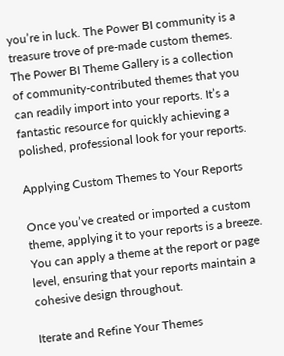you’re in luck. The Power BI community is a treasure trove of pre-made custom themes. The Power BI Theme Gallery is a collection of community-contributed themes that you can readily import into your reports. It’s a fantastic resource for quickly achieving a polished, professional look for your reports.

Applying Custom Themes to Your Reports

Once you’ve created or imported a custom theme, applying it to your reports is a breeze. You can apply a theme at the report or page level, ensuring that your reports maintain a cohesive design throughout.

Iterate and Refine Your Themes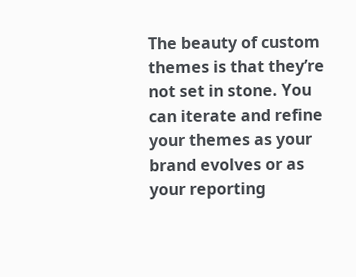The beauty of custom themes is that they’re not set in stone. You can iterate and refine your themes as your brand evolves or as your reporting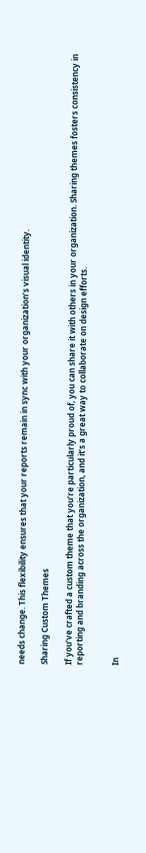needs change. This flexibility ensures that your reports remain in sync with your organization’s visual identity.

Sharing Custom Themes

If you’ve crafted a custom theme that you’re particularly proud of, you can share it with others in your organization. Sharing themes fosters consistency in reporting and branding across the organization, and it’s a great way to collaborate on design efforts.


In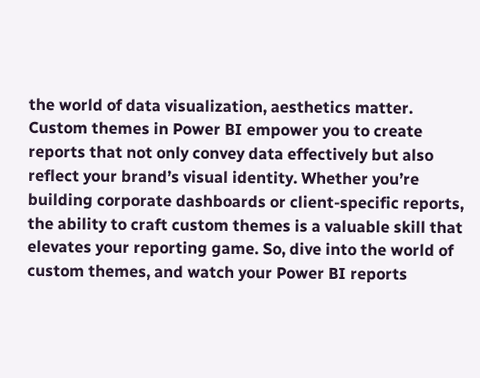the world of data visualization, aesthetics matter. Custom themes in Power BI empower you to create reports that not only convey data effectively but also reflect your brand’s visual identity. Whether you’re building corporate dashboards or client-specific reports, the ability to craft custom themes is a valuable skill that elevates your reporting game. So, dive into the world of custom themes, and watch your Power BI reports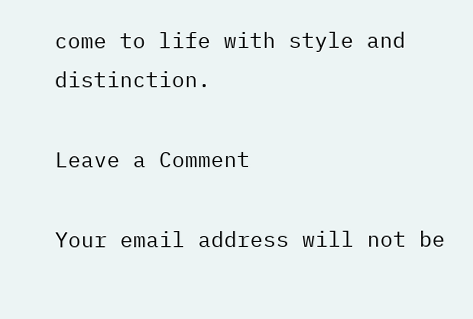come to life with style and distinction.

Leave a Comment

Your email address will not be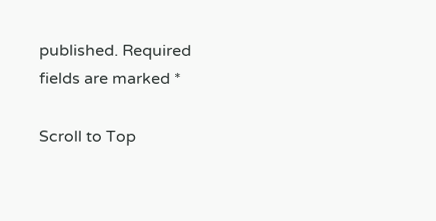published. Required fields are marked *

Scroll to Top